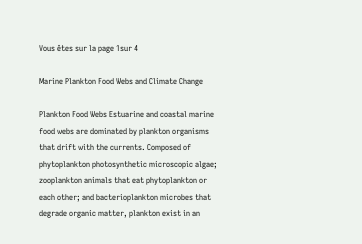Vous êtes sur la page 1sur 4

Marine Plankton Food Webs and Climate Change

Plankton Food Webs Estuarine and coastal marine food webs are dominated by plankton organisms that drift with the currents. Composed of phytoplankton photosynthetic microscopic algae; zooplankton animals that eat phytoplankton or each other; and bacterioplankton microbes that degrade organic matter, plankton exist in an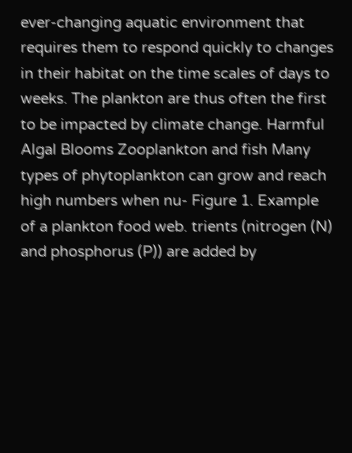ever-changing aquatic environment that requires them to respond quickly to changes in their habitat on the time scales of days to weeks. The plankton are thus often the first to be impacted by climate change. Harmful Algal Blooms Zooplankton and fish Many types of phytoplankton can grow and reach high numbers when nu- Figure 1. Example of a plankton food web. trients (nitrogen (N) and phosphorus (P)) are added by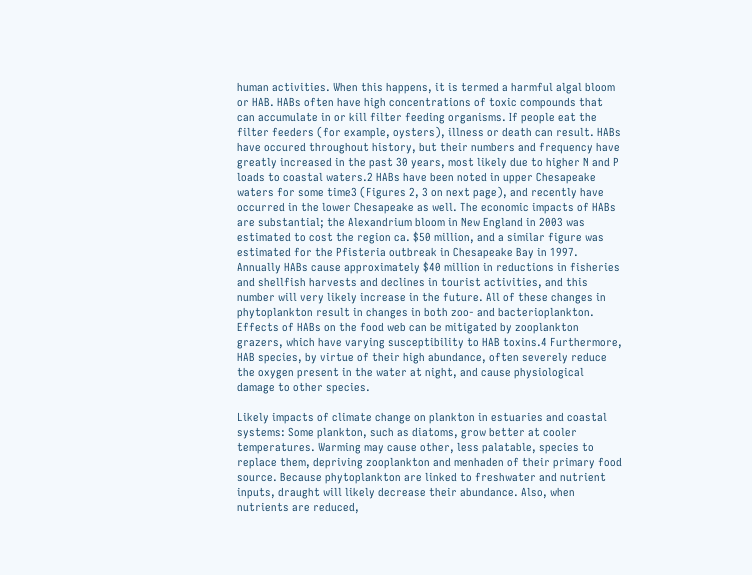human activities. When this happens, it is termed a harmful algal bloom or HAB. HABs often have high concentrations of toxic compounds that can accumulate in or kill filter feeding organisms. If people eat the filter feeders (for example, oysters), illness or death can result. HABs have occured throughout history, but their numbers and frequency have greatly increased in the past 30 years, most likely due to higher N and P loads to coastal waters.2 HABs have been noted in upper Chesapeake waters for some time3 (Figures 2, 3 on next page), and recently have occurred in the lower Chesapeake as well. The economic impacts of HABs are substantial; the Alexandrium bloom in New England in 2003 was estimated to cost the region ca. $50 million, and a similar figure was estimated for the Pfisteria outbreak in Chesapeake Bay in 1997. Annually HABs cause approximately $40 million in reductions in fisheries and shellfish harvests and declines in tourist activities, and this number will very likely increase in the future. All of these changes in phytoplankton result in changes in both zoo- and bacterioplankton. Effects of HABs on the food web can be mitigated by zooplankton grazers, which have varying susceptibility to HAB toxins.4 Furthermore, HAB species, by virtue of their high abundance, often severely reduce the oxygen present in the water at night, and cause physiological damage to other species.

Likely impacts of climate change on plankton in estuaries and coastal systems: Some plankton, such as diatoms, grow better at cooler temperatures. Warming may cause other, less palatable, species to replace them, depriving zooplankton and menhaden of their primary food source. Because phytoplankton are linked to freshwater and nutrient inputs, draught will likely decrease their abundance. Also, when nutrients are reduced,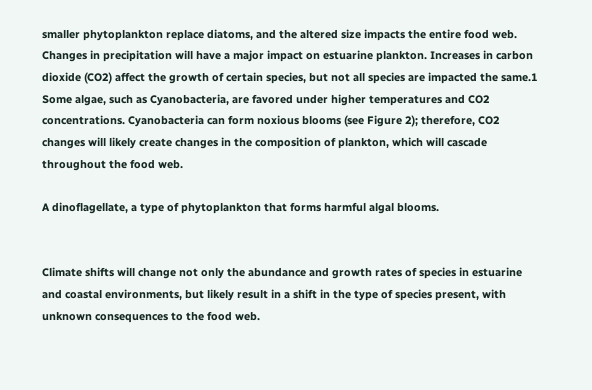smaller phytoplankton replace diatoms, and the altered size impacts the entire food web. Changes in precipitation will have a major impact on estuarine plankton. Increases in carbon dioxide (CO2) affect the growth of certain species, but not all species are impacted the same.1 Some algae, such as Cyanobacteria, are favored under higher temperatures and CO2 concentrations. Cyanobacteria can form noxious blooms (see Figure 2); therefore, CO2 changes will likely create changes in the composition of plankton, which will cascade throughout the food web.

A dinoflagellate, a type of phytoplankton that forms harmful algal blooms.


Climate shifts will change not only the abundance and growth rates of species in estuarine and coastal environments, but likely result in a shift in the type of species present, with unknown consequences to the food web.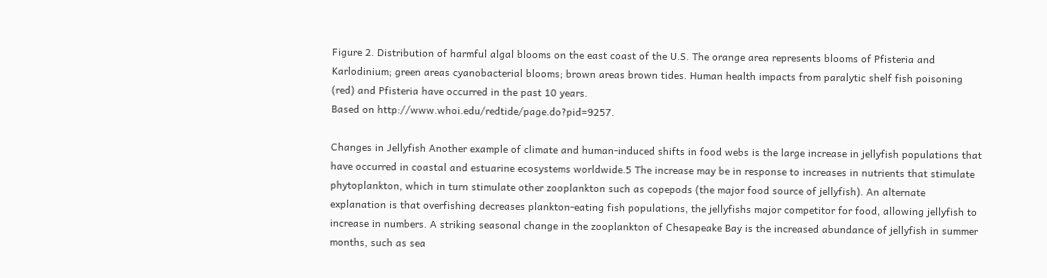Figure 2. Distribution of harmful algal blooms on the east coast of the U.S. The orange area represents blooms of Pfisteria and Karlodinium; green areas cyanobacterial blooms; brown areas brown tides. Human health impacts from paralytic shelf fish poisoning (red) and Pfisteria have occurred in the past 10 years.
Based on http://www.whoi.edu/redtide/page.do?pid=9257.

Changes in Jellyfish Another example of climate and human-induced shifts in food webs is the large increase in jellyfish populations that have occurred in coastal and estuarine ecosystems worldwide.5 The increase may be in response to increases in nutrients that stimulate phytoplankton, which in turn stimulate other zooplankton such as copepods (the major food source of jellyfish). An alternate explanation is that overfishing decreases plankton-eating fish populations, the jellyfishs major competitor for food, allowing jellyfish to increase in numbers. A striking seasonal change in the zooplankton of Chesapeake Bay is the increased abundance of jellyfish in summer months, such as sea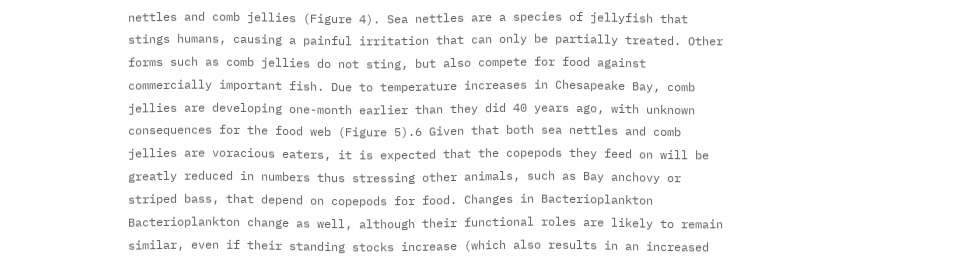nettles and comb jellies (Figure 4). Sea nettles are a species of jellyfish that stings humans, causing a painful irritation that can only be partially treated. Other forms such as comb jellies do not sting, but also compete for food against commercially important fish. Due to temperature increases in Chesapeake Bay, comb jellies are developing one-month earlier than they did 40 years ago, with unknown consequences for the food web (Figure 5).6 Given that both sea nettles and comb jellies are voracious eaters, it is expected that the copepods they feed on will be greatly reduced in numbers thus stressing other animals, such as Bay anchovy or striped bass, that depend on copepods for food. Changes in Bacterioplankton Bacterioplankton change as well, although their functional roles are likely to remain similar, even if their standing stocks increase (which also results in an increased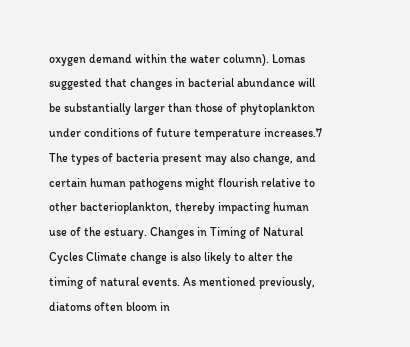oxygen demand within the water column). Lomas suggested that changes in bacterial abundance will be substantially larger than those of phytoplankton under conditions of future temperature increases.7 The types of bacteria present may also change, and certain human pathogens might flourish relative to other bacterioplankton, thereby impacting human use of the estuary. Changes in Timing of Natural Cycles Climate change is also likely to alter the timing of natural events. As mentioned previously, diatoms often bloom in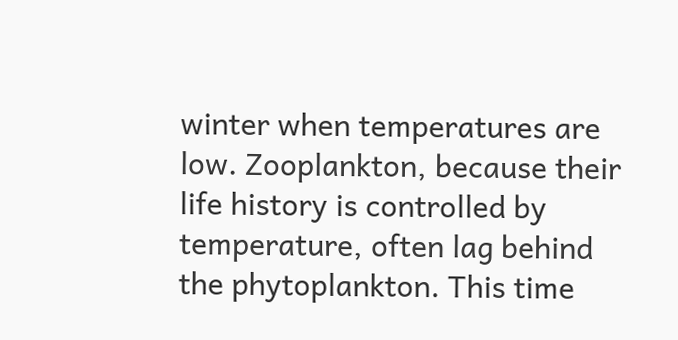winter when temperatures are low. Zooplankton, because their life history is controlled by temperature, often lag behind the phytoplankton. This time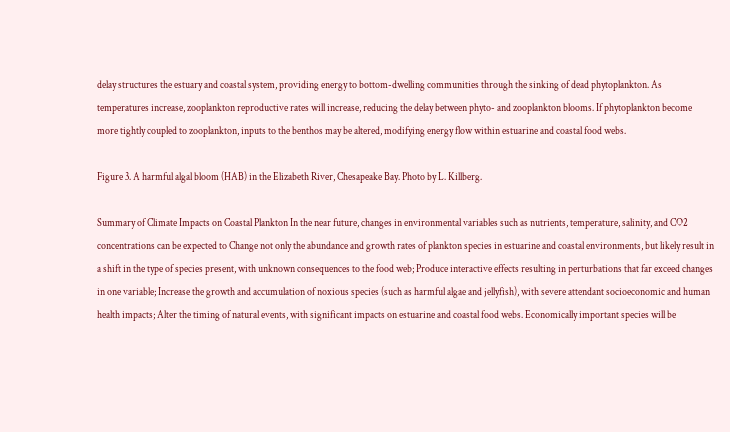delay structures the estuary and coastal system, providing energy to bottom-dwelling communities through the sinking of dead phytoplankton. As temperatures increase, zooplankton reproductive rates will increase, reducing the delay between phyto- and zooplankton blooms. If phytoplankton become more tightly coupled to zooplankton, inputs to the benthos may be altered, modifying energy flow within estuarine and coastal food webs.

Figure 3. A harmful algal bloom (HAB) in the Elizabeth River, Chesapeake Bay. Photo by L. Killberg.

Summary of Climate Impacts on Coastal Plankton In the near future, changes in environmental variables such as nutrients, temperature, salinity, and CO2 concentrations can be expected to Change not only the abundance and growth rates of plankton species in estuarine and coastal environments, but likely result in a shift in the type of species present, with unknown consequences to the food web; Produce interactive effects resulting in perturbations that far exceed changes in one variable; Increase the growth and accumulation of noxious species (such as harmful algae and jellyfish), with severe attendant socioeconomic and human health impacts; Alter the timing of natural events, with significant impacts on estuarine and coastal food webs. Economically important species will be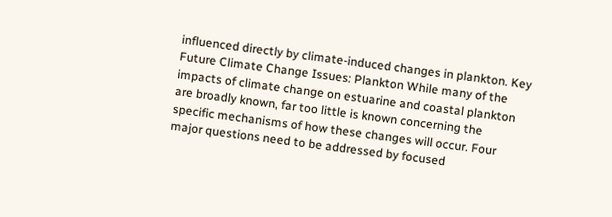influenced directly by climate-induced changes in plankton. Key Future Climate Change Issues: Plankton While many of the impacts of climate change on estuarine and coastal plankton are broadly known, far too little is known concerning the specific mechanisms of how these changes will occur. Four major questions need to be addressed by focused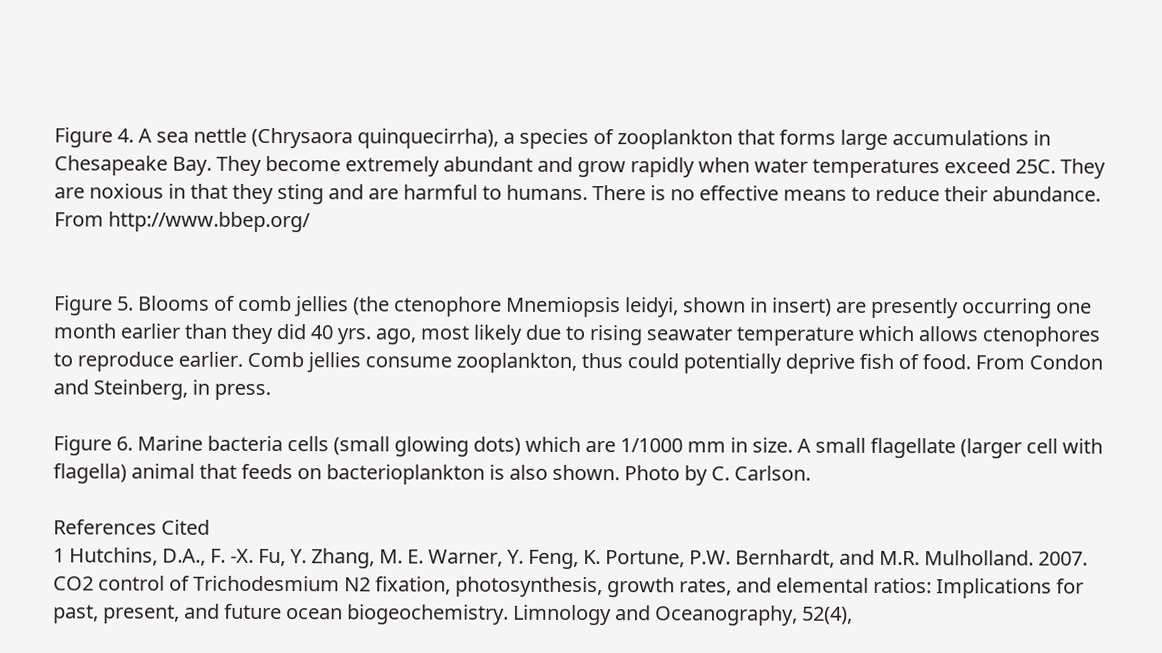Figure 4. A sea nettle (Chrysaora quinquecirrha), a species of zooplankton that forms large accumulations in Chesapeake Bay. They become extremely abundant and grow rapidly when water temperatures exceed 25C. They are noxious in that they sting and are harmful to humans. There is no effective means to reduce their abundance. From http://www.bbep.org/


Figure 5. Blooms of comb jellies (the ctenophore Mnemiopsis leidyi, shown in insert) are presently occurring one month earlier than they did 40 yrs. ago, most likely due to rising seawater temperature which allows ctenophores to reproduce earlier. Comb jellies consume zooplankton, thus could potentially deprive fish of food. From Condon and Steinberg, in press.

Figure 6. Marine bacteria cells (small glowing dots) which are 1/1000 mm in size. A small flagellate (larger cell with flagella) animal that feeds on bacterioplankton is also shown. Photo by C. Carlson.

References Cited
1 Hutchins, D.A., F. -X. Fu, Y. Zhang, M. E. Warner, Y. Feng, K. Portune, P.W. Bernhardt, and M.R. Mulholland. 2007. CO2 control of Trichodesmium N2 fixation, photosynthesis, growth rates, and elemental ratios: Implications for past, present, and future ocean biogeochemistry. Limnology and Oceanography, 52(4),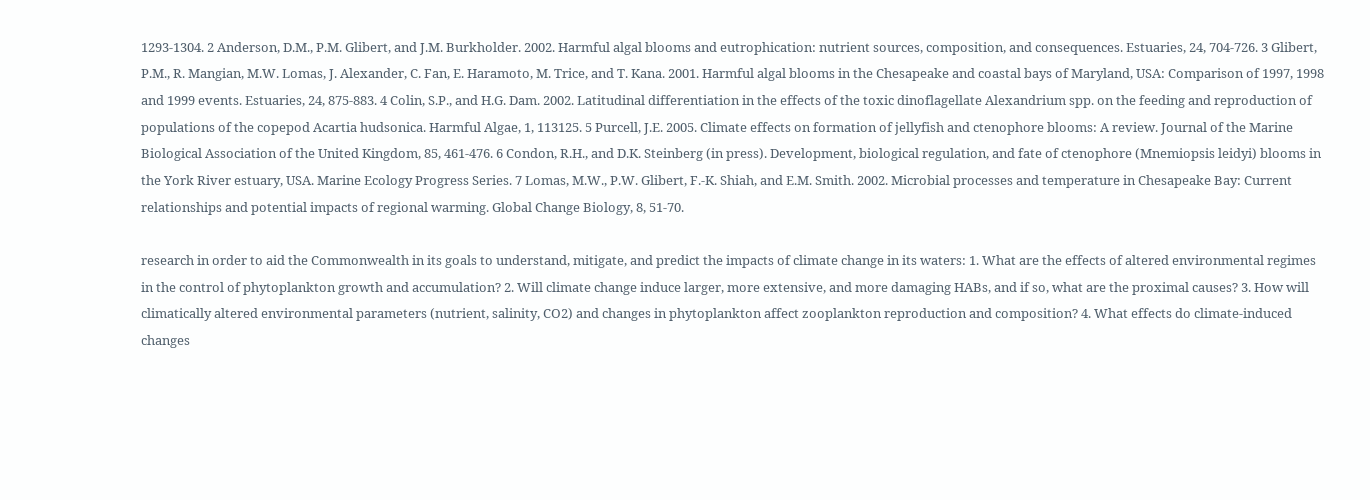1293-1304. 2 Anderson, D.M., P.M. Glibert, and J.M. Burkholder. 2002. Harmful algal blooms and eutrophication: nutrient sources, composition, and consequences. Estuaries, 24, 704-726. 3 Glibert, P.M., R. Mangian, M.W. Lomas, J. Alexander, C. Fan, E. Haramoto, M. Trice, and T. Kana. 2001. Harmful algal blooms in the Chesapeake and coastal bays of Maryland, USA: Comparison of 1997, 1998 and 1999 events. Estuaries, 24, 875-883. 4 Colin, S.P., and H.G. Dam. 2002. Latitudinal differentiation in the effects of the toxic dinoflagellate Alexandrium spp. on the feeding and reproduction of populations of the copepod Acartia hudsonica. Harmful Algae, 1, 113125. 5 Purcell, J.E. 2005. Climate effects on formation of jellyfish and ctenophore blooms: A review. Journal of the Marine Biological Association of the United Kingdom, 85, 461-476. 6 Condon, R.H., and D.K. Steinberg (in press). Development, biological regulation, and fate of ctenophore (Mnemiopsis leidyi) blooms in the York River estuary, USA. Marine Ecology Progress Series. 7 Lomas, M.W., P.W. Glibert, F.-K. Shiah, and E.M. Smith. 2002. Microbial processes and temperature in Chesapeake Bay: Current relationships and potential impacts of regional warming. Global Change Biology, 8, 51-70.

research in order to aid the Commonwealth in its goals to understand, mitigate, and predict the impacts of climate change in its waters: 1. What are the effects of altered environmental regimes in the control of phytoplankton growth and accumulation? 2. Will climate change induce larger, more extensive, and more damaging HABs, and if so, what are the proximal causes? 3. How will climatically altered environmental parameters (nutrient, salinity, CO2) and changes in phytoplankton affect zooplankton reproduction and composition? 4. What effects do climate-induced changes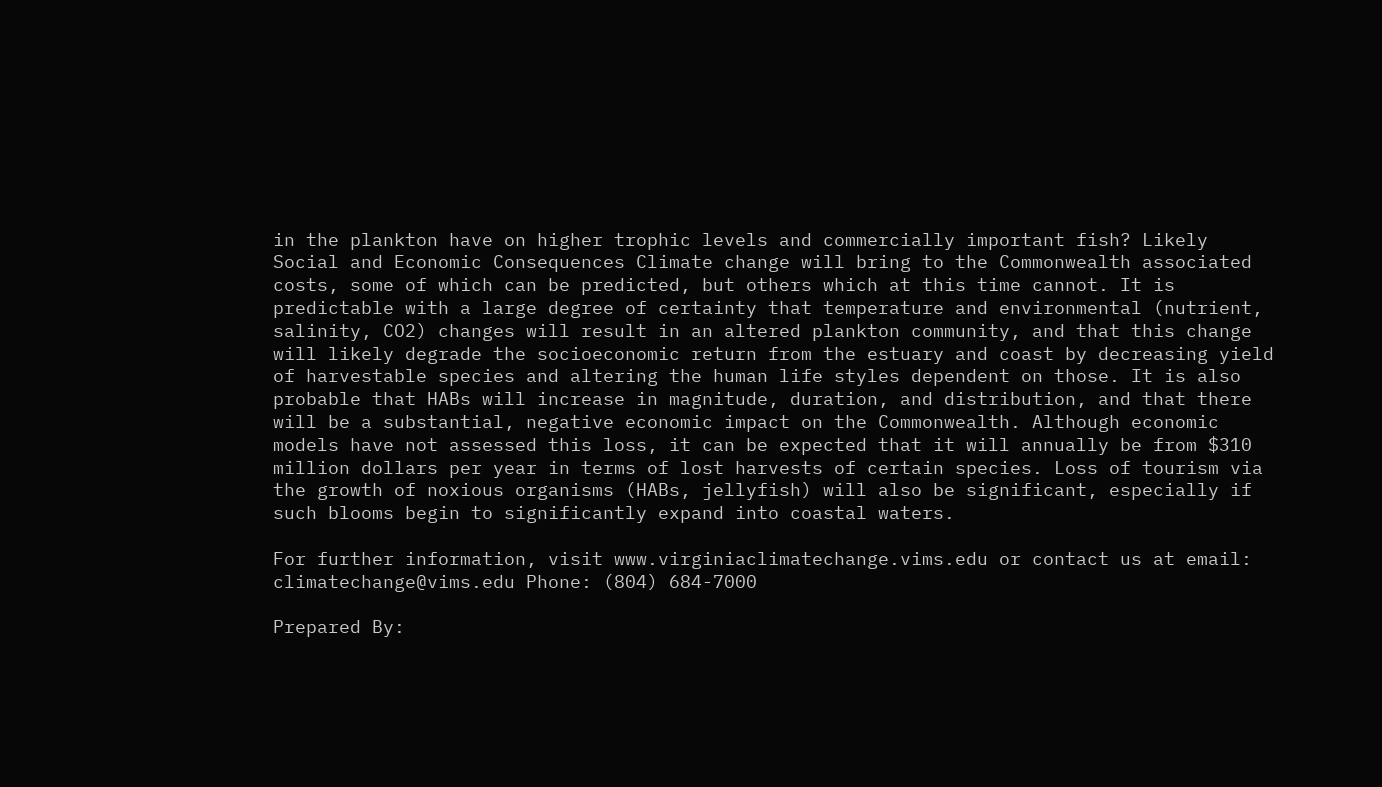in the plankton have on higher trophic levels and commercially important fish? Likely Social and Economic Consequences Climate change will bring to the Commonwealth associated costs, some of which can be predicted, but others which at this time cannot. It is predictable with a large degree of certainty that temperature and environmental (nutrient, salinity, CO2) changes will result in an altered plankton community, and that this change will likely degrade the socioeconomic return from the estuary and coast by decreasing yield of harvestable species and altering the human life styles dependent on those. It is also probable that HABs will increase in magnitude, duration, and distribution, and that there will be a substantial, negative economic impact on the Commonwealth. Although economic models have not assessed this loss, it can be expected that it will annually be from $310 million dollars per year in terms of lost harvests of certain species. Loss of tourism via the growth of noxious organisms (HABs, jellyfish) will also be significant, especially if such blooms begin to significantly expand into coastal waters.

For further information, visit www.virginiaclimatechange.vims.edu or contact us at email: climatechange@vims.edu Phone: (804) 684-7000

Prepared By: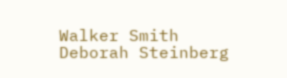Walker Smith Deborah Steinberg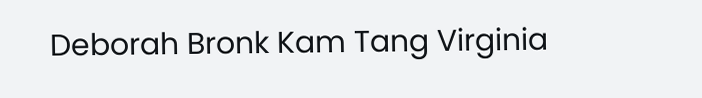Deborah Bronk Kam Tang Virginia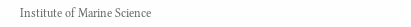Institute of Marine Science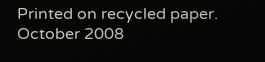Printed on recycled paper. October 2008